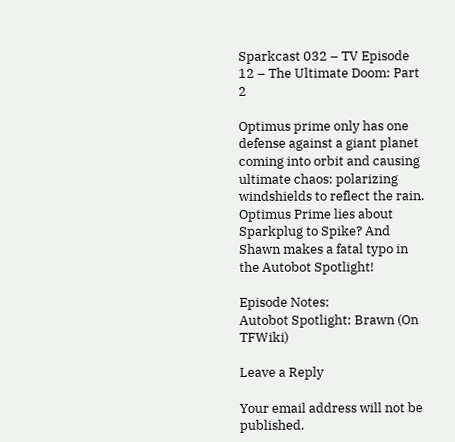Sparkcast 032 – TV Episode 12 – The Ultimate Doom: Part 2

Optimus prime only has one defense against a giant planet coming into orbit and causing ultimate chaos: polarizing windshields to reflect the rain. Optimus Prime lies about Sparkplug to Spike? And Shawn makes a fatal typo in the Autobot Spotlight!

Episode Notes:
Autobot Spotlight: Brawn (On TFWiki)

Leave a Reply

Your email address will not be published.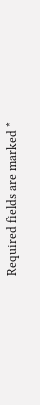Required fields are marked *